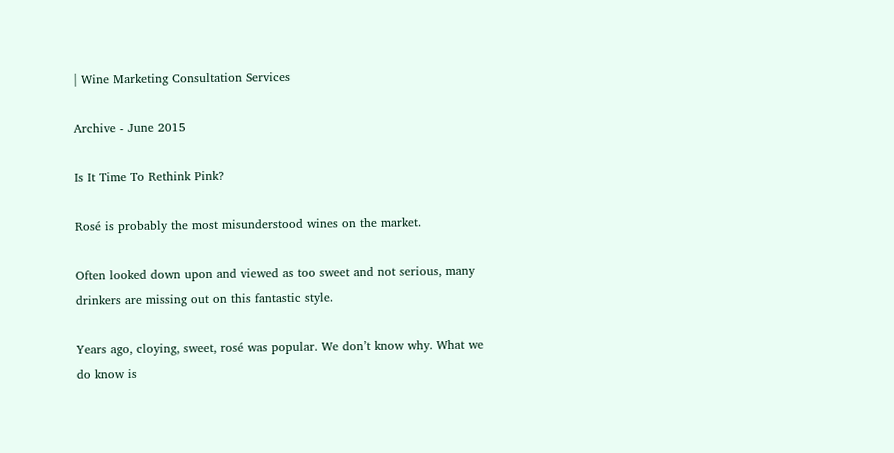| Wine Marketing Consultation Services

Archive - June 2015

Is It Time To Rethink Pink?

Rosé is probably the most misunderstood wines on the market.

Often looked down upon and viewed as too sweet and not serious, many drinkers are missing out on this fantastic style.

Years ago, cloying, sweet, rosé was popular. We don’t know why. What we do know is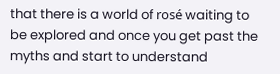that there is a world of rosé waiting to be explored and once you get past the myths and start to understand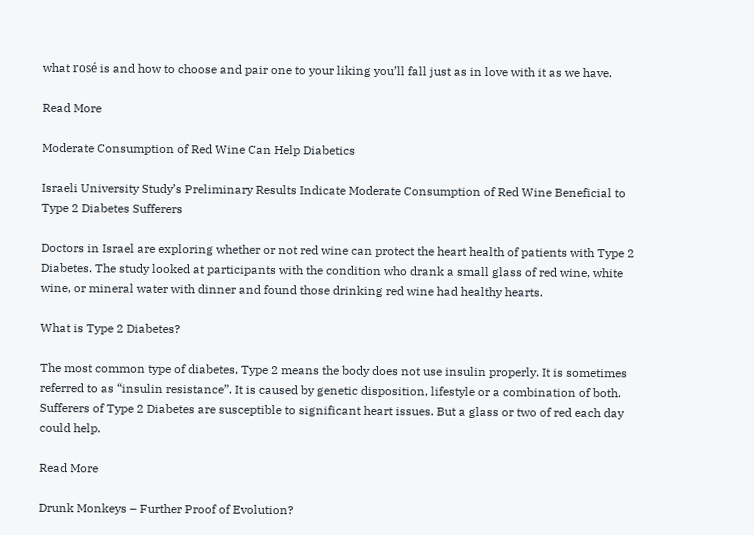what rosé is and how to choose and pair one to your liking you’ll fall just as in love with it as we have.

Read More

Moderate Consumption of Red Wine Can Help Diabetics

Israeli University Study’s Preliminary Results Indicate Moderate Consumption of Red Wine Beneficial to Type 2 Diabetes Sufferers

Doctors in Israel are exploring whether or not red wine can protect the heart health of patients with Type 2 Diabetes. The study looked at participants with the condition who drank a small glass of red wine, white wine, or mineral water with dinner and found those drinking red wine had healthy hearts.

What is Type 2 Diabetes?

The most common type of diabetes, Type 2 means the body does not use insulin properly. It is sometimes referred to as “insulin resistance”. It is caused by genetic disposition, lifestyle or a combination of both. Sufferers of Type 2 Diabetes are susceptible to significant heart issues. But a glass or two of red each day could help.

Read More

Drunk Monkeys – Further Proof of Evolution?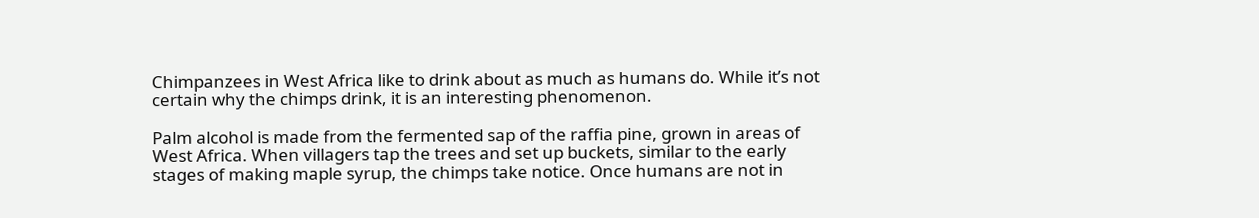Chimpanzees in West Africa like to drink about as much as humans do. While it’s not certain why the chimps drink, it is an interesting phenomenon.

Palm alcohol is made from the fermented sap of the raffia pine, grown in areas of West Africa. When villagers tap the trees and set up buckets, similar to the early stages of making maple syrup, the chimps take notice. Once humans are not in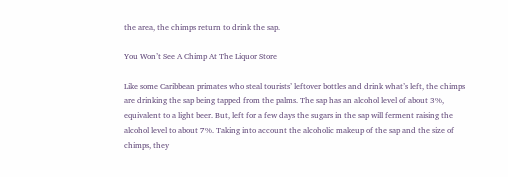the area, the chimps return to drink the sap.

You Won’t See A Chimp At The Liquor Store

Like some Caribbean primates who steal tourists’ leftover bottles and drink what’s left, the chimps are drinking the sap being tapped from the palms. The sap has an alcohol level of about 3%, equivalent to a light beer. But, left for a few days the sugars in the sap will ferment raising the alcohol level to about 7%. Taking into account the alcoholic makeup of the sap and the size of chimps, they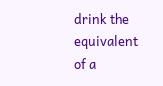drink the equivalent of a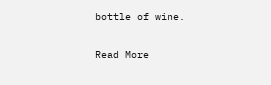bottle of wine.

Read More